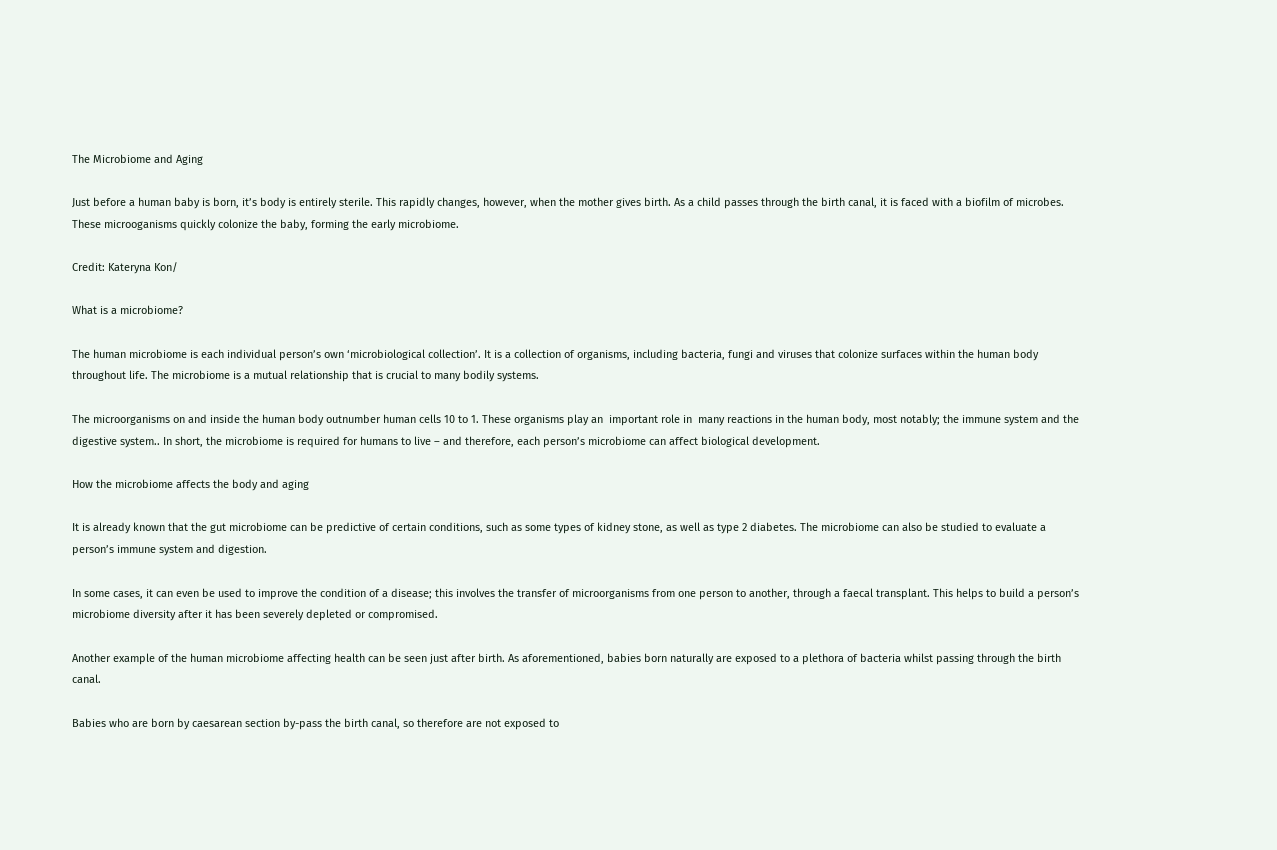The Microbiome and Aging

Just before a human baby is born, it’s body is entirely sterile. This rapidly changes, however, when the mother gives birth. As a child passes through the birth canal, it is faced with a biofilm of microbes. These microoganisms quickly colonize the baby, forming the early microbiome.

Credit: Kateryna Kon/

What is a microbiome?

The human microbiome is each individual person’s own ‘microbiological collection’. It is a collection of organisms, including bacteria, fungi and viruses that colonize surfaces within the human body throughout life. The microbiome is a mutual relationship that is crucial to many bodily systems.

The microorganisms on and inside the human body outnumber human cells 10 to 1. These organisms play an  important role in  many reactions in the human body, most notably; the immune system and the digestive system.. In short, the microbiome is required for humans to live – and therefore, each person’s microbiome can affect biological development.

How the microbiome affects the body and aging

It is already known that the gut microbiome can be predictive of certain conditions, such as some types of kidney stone, as well as type 2 diabetes. The microbiome can also be studied to evaluate a person’s immune system and digestion.

In some cases, it can even be used to improve the condition of a disease; this involves the transfer of microorganisms from one person to another, through a faecal transplant. This helps to build a person’s microbiome diversity after it has been severely depleted or compromised.

Another example of the human microbiome affecting health can be seen just after birth. As aforementioned, babies born naturally are exposed to a plethora of bacteria whilst passing through the birth canal.

Babies who are born by caesarean section by-pass the birth canal, so therefore are not exposed to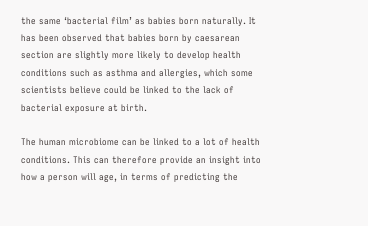the same ‘bacterial film’ as babies born naturally. It has been observed that babies born by caesarean section are slightly more likely to develop health conditions such as asthma and allergies, which some scientists believe could be linked to the lack of bacterial exposure at birth.

The human microbiome can be linked to a lot of health conditions. This can therefore provide an insight into how a person will age, in terms of predicting the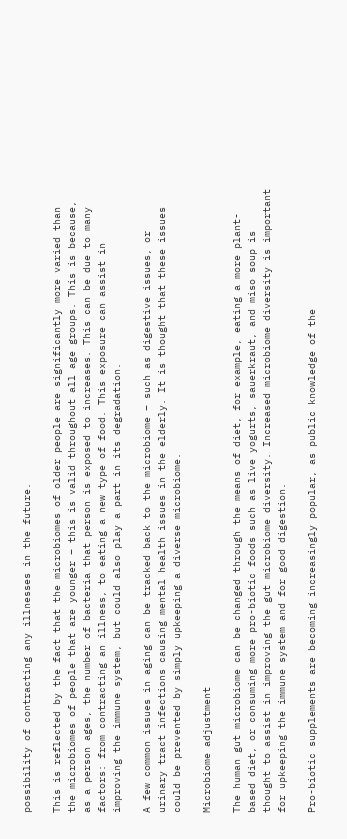possibility of contracting any illnesses in the future.

This is reflected by the fact that the microbiomes of older people are significantly more varied than the microbiomes of people that are younger – this is valid throughout all age groups. This is because, as a person ages, the number of bacteria that person is exposed to increases. This can be due to many factors: from contracting an illness, to eating a new type of food. This exposure can assist in improving the immune system, but could also play a part in its degradation.

A few common issues in aging can be tracked back to the microbiome – such as digestive issues, or urinary tract infections causing mental health issues in the elderly. It is thought that these issues could be prevented by simply upkeeping a diverse microbiome.

Microbiome adjustment

The human gut microbiome can be changed through the means of diet, for example, eating a more plant-based diet, or consuming more pro-biotic foods such as live yogurts, sauerkraut, and miso soup is thought to assist in improving the gut microbiome diversity. Increased microbiome diversity is important for upkeeping the immune system and for good digestion.

Pro-biotic supplements are becoming increasingly popular, as public knowledge of the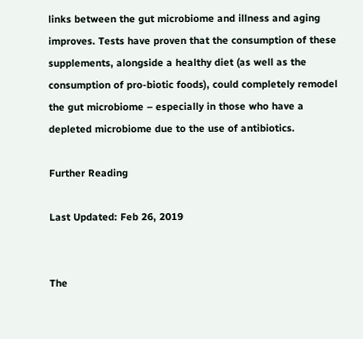links between the gut microbiome and illness and aging improves. Tests have proven that the consumption of these supplements, alongside a healthy diet (as well as the consumption of pro-biotic foods), could completely remodel the gut microbiome – especially in those who have a depleted microbiome due to the use of antibiotics.

Further Reading

Last Updated: Feb 26, 2019


The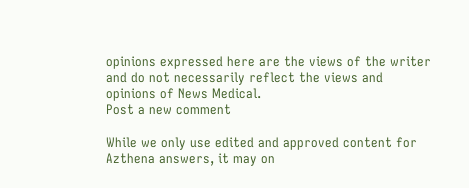opinions expressed here are the views of the writer and do not necessarily reflect the views and opinions of News Medical.
Post a new comment

While we only use edited and approved content for Azthena answers, it may on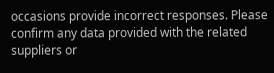occasions provide incorrect responses. Please confirm any data provided with the related suppliers or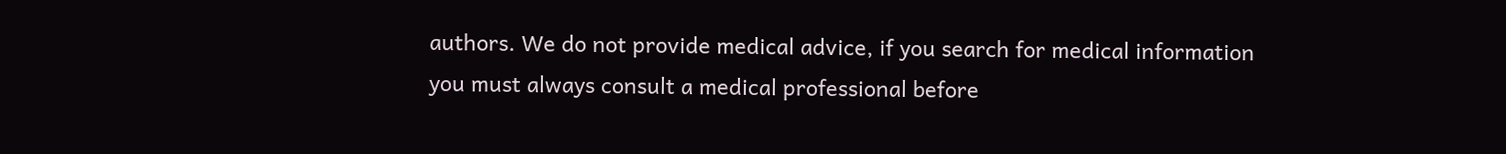authors. We do not provide medical advice, if you search for medical information you must always consult a medical professional before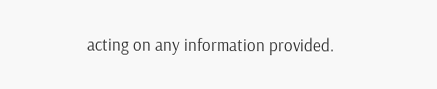acting on any information provided.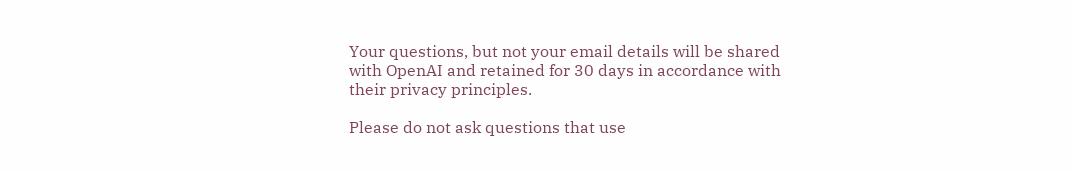Your questions, but not your email details will be shared with OpenAI and retained for 30 days in accordance with their privacy principles.

Please do not ask questions that use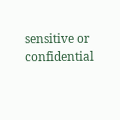sensitive or confidential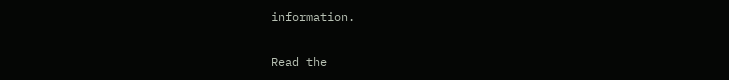information.

Read the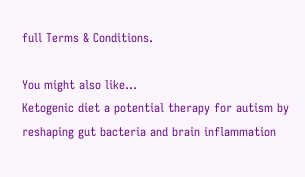full Terms & Conditions.

You might also like...
Ketogenic diet a potential therapy for autism by reshaping gut bacteria and brain inflammation